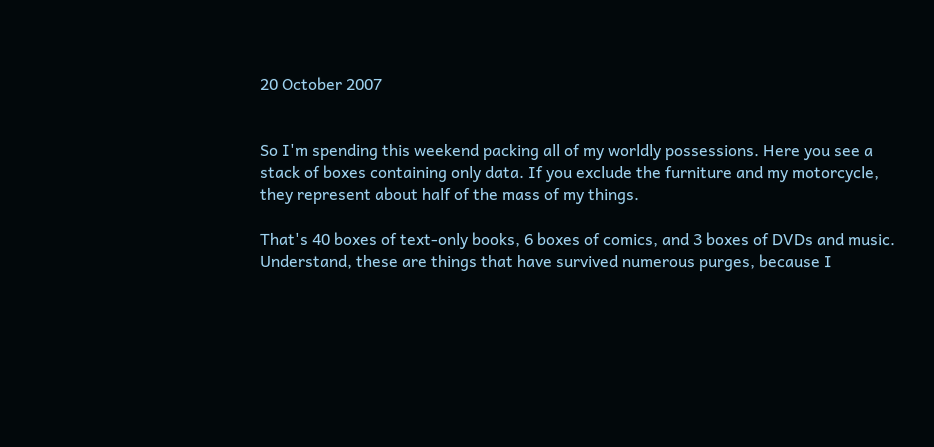20 October 2007


So I'm spending this weekend packing all of my worldly possessions. Here you see a stack of boxes containing only data. If you exclude the furniture and my motorcycle, they represent about half of the mass of my things.

That's 40 boxes of text-only books, 6 boxes of comics, and 3 boxes of DVDs and music. Understand, these are things that have survived numerous purges, because I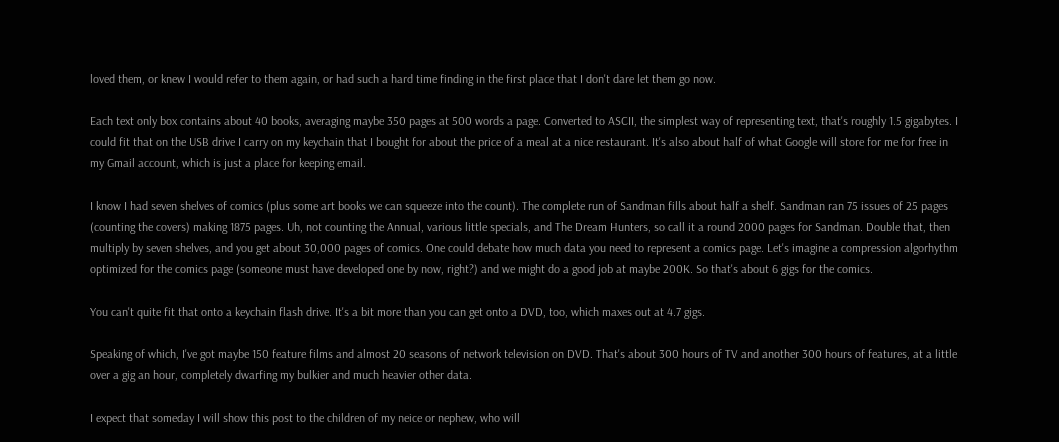loved them, or knew I would refer to them again, or had such a hard time finding in the first place that I don't dare let them go now.

Each text only box contains about 40 books, averaging maybe 350 pages at 500 words a page. Converted to ASCII, the simplest way of representing text, that's roughly 1.5 gigabytes. I could fit that on the USB drive I carry on my keychain that I bought for about the price of a meal at a nice restaurant. It's also about half of what Google will store for me for free in my Gmail account, which is just a place for keeping email.

I know I had seven shelves of comics (plus some art books we can squeeze into the count). The complete run of Sandman fills about half a shelf. Sandman ran 75 issues of 25 pages (counting the covers) making 1875 pages. Uh, not counting the Annual, various little specials, and The Dream Hunters, so call it a round 2000 pages for Sandman. Double that, then multiply by seven shelves, and you get about 30,000 pages of comics. One could debate how much data you need to represent a comics page. Let's imagine a compression algorhythm optimized for the comics page (someone must have developed one by now, right?) and we might do a good job at maybe 200K. So that's about 6 gigs for the comics.

You can't quite fit that onto a keychain flash drive. It's a bit more than you can get onto a DVD, too, which maxes out at 4.7 gigs.

Speaking of which, I've got maybe 150 feature films and almost 20 seasons of network television on DVD. That's about 300 hours of TV and another 300 hours of features, at a little over a gig an hour, completely dwarfing my bulkier and much heavier other data.

I expect that someday I will show this post to the children of my neice or nephew, who will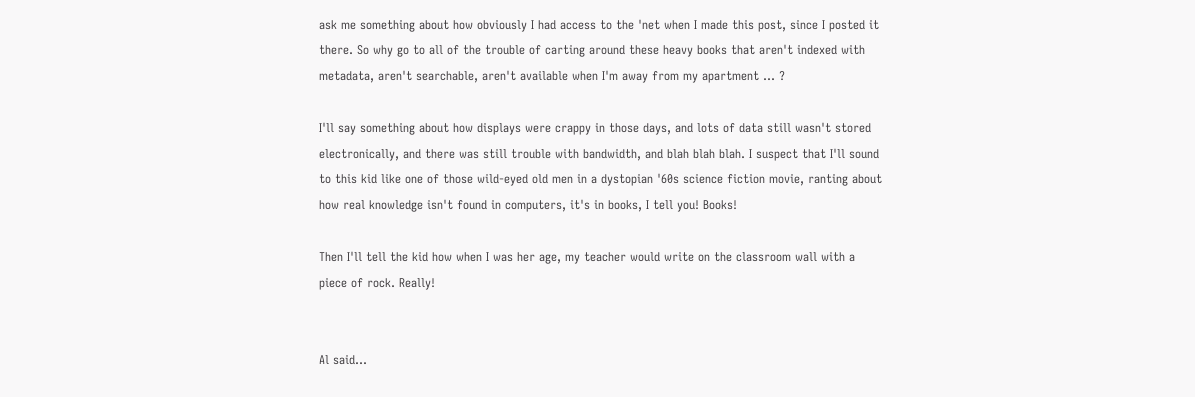ask me something about how obviously I had access to the 'net when I made this post, since I posted it there. So why go to all of the trouble of carting around these heavy books that aren't indexed with metadata, aren't searchable, aren't available when I'm away from my apartment ... ?

I'll say something about how displays were crappy in those days, and lots of data still wasn't stored electronically, and there was still trouble with bandwidth, and blah blah blah. I suspect that I'll sound to this kid like one of those wild-eyed old men in a dystopian '60s science fiction movie, ranting about how real knowledge isn't found in computers, it's in books, I tell you! Books!

Then I'll tell the kid how when I was her age, my teacher would write on the classroom wall with a piece of rock. Really!


Al said...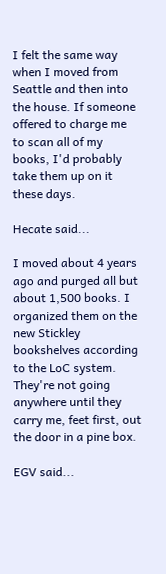I felt the same way when I moved from Seattle and then into the house. If someone offered to charge me to scan all of my books, I'd probably take them up on it these days.

Hecate said...

I moved about 4 years ago and purged all but about 1,500 books. I organized them on the new Stickley bookshelves according to the LoC system. They're not going anywhere until they carry me, feet first, out the door in a pine box.

EGV said...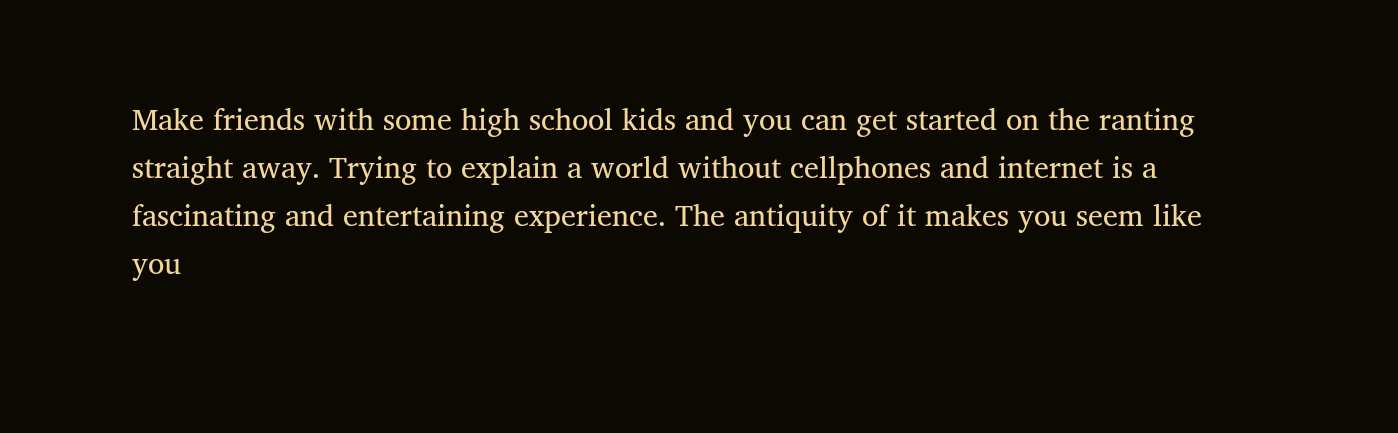Make friends with some high school kids and you can get started on the ranting straight away. Trying to explain a world without cellphones and internet is a fascinating and entertaining experience. The antiquity of it makes you seem like you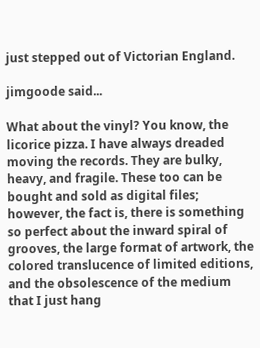just stepped out of Victorian England.

jimgoode said...

What about the vinyl? You know, the licorice pizza. I have always dreaded moving the records. They are bulky, heavy, and fragile. These too can be bought and sold as digital files; however, the fact is, there is something so perfect about the inward spiral of grooves, the large format of artwork, the colored translucence of limited editions, and the obsolescence of the medium that I just hang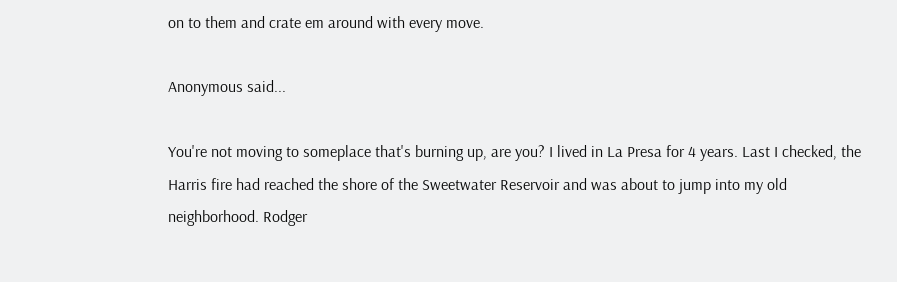on to them and crate em around with every move.

Anonymous said...

You're not moving to someplace that's burning up, are you? I lived in La Presa for 4 years. Last I checked, the Harris fire had reached the shore of the Sweetwater Reservoir and was about to jump into my old neighborhood. Rodger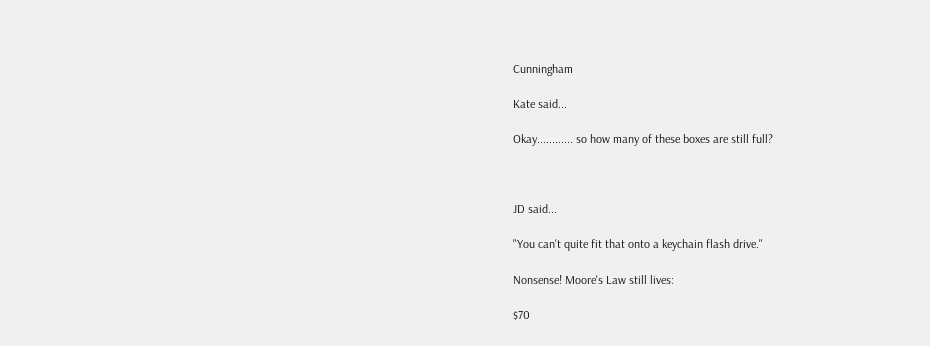Cunningham

Kate said...

Okay............ so how many of these boxes are still full?



JD said...

"You can't quite fit that onto a keychain flash drive."

Nonsense! Moore's Law still lives:

$70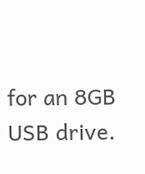for an 8GB USB drive.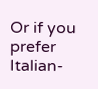Or if you prefer Italian-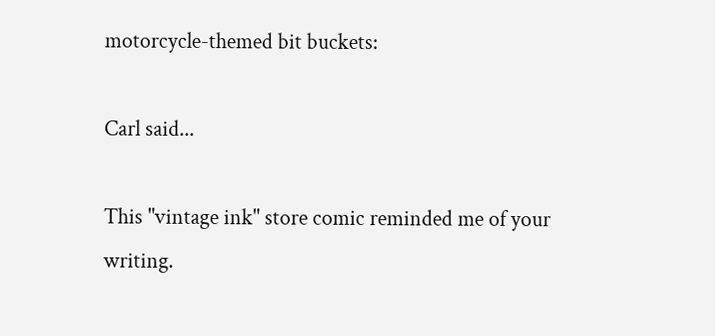motorcycle-themed bit buckets:

Carl said...

This "vintage ink" store comic reminded me of your writing.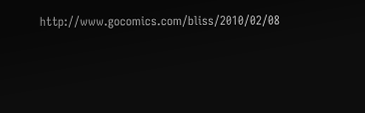http://www.gocomics.com/bliss/2010/02/08